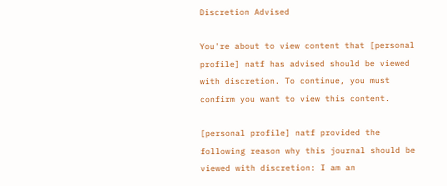Discretion Advised

You're about to view content that [personal profile] natf has advised should be viewed with discretion. To continue, you must confirm you want to view this content.

[personal profile] natf provided the following reason why this journal should be viewed with discretion: I am an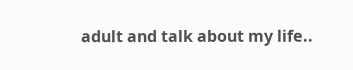adult and talk about my life..